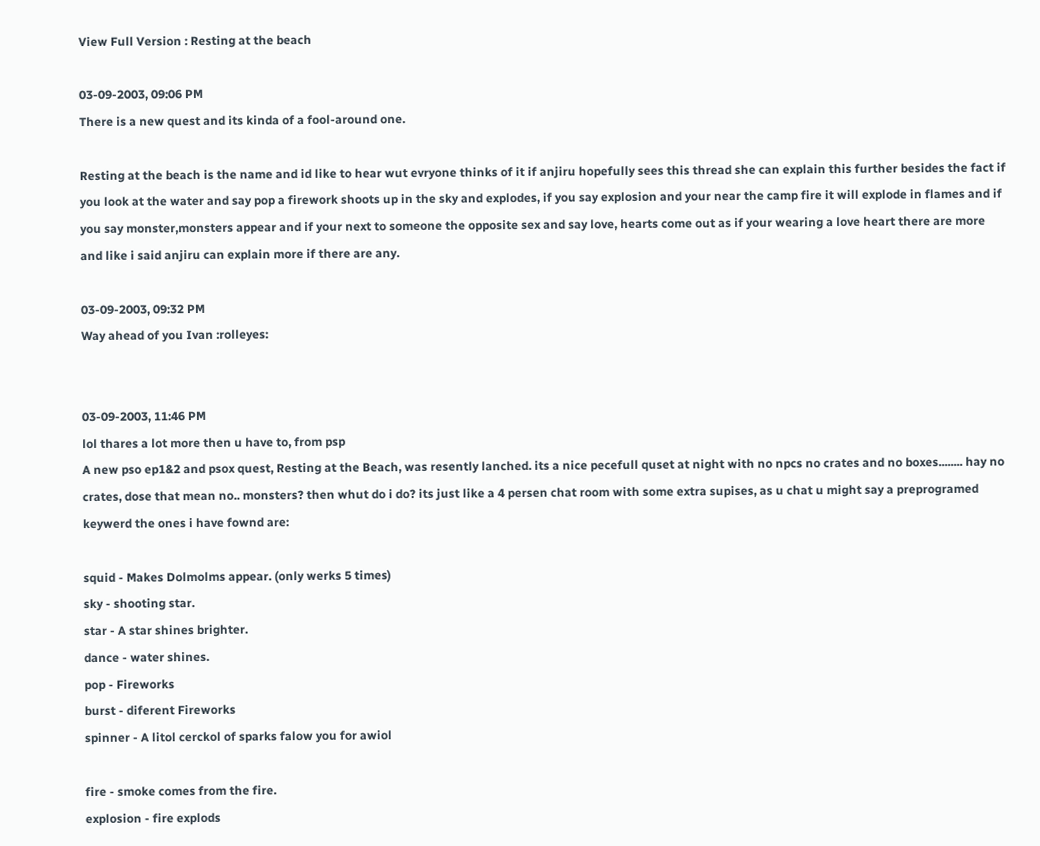View Full Version : Resting at the beach

03-09-2003, 09:06 PM
There is a new quest and its kinda of a fool-around one.

Resting at the beach is the name and id like to hear wut evryone thinks of it if anjiru hopefully sees this thread she can explain this further besides the fact if you look at the water and say pop a firework shoots up in the sky and explodes, if you say explosion and your near the camp fire it will explode in flames and if you say monster,monsters appear and if your next to someone the opposite sex and say love, hearts come out as if your wearing a love heart there are more and like i said anjiru can explain more if there are any.

03-09-2003, 09:32 PM
Way ahead of you Ivan :rolleyes:


03-09-2003, 11:46 PM
lol thares a lot more then u have to, from psp
A new pso ep1&2 and psox quest, Resting at the Beach, was resently lanched. its a nice pecefull quset at night with no npcs no crates and no boxes........ hay no crates, dose that mean no.. monsters? then whut do i do? its just like a 4 persen chat room with some extra supises, as u chat u might say a preprogramed keywerd the ones i have fownd are:

squid - Makes Dolmolms appear. (only werks 5 times)
sky - shooting star.
star - A star shines brighter.
dance - water shines.
pop - Fireworks
burst - diferent Fireworks
spinner - A litol cerckol of sparks falow you for awiol

fire - smoke comes from the fire.
explosion - fire explods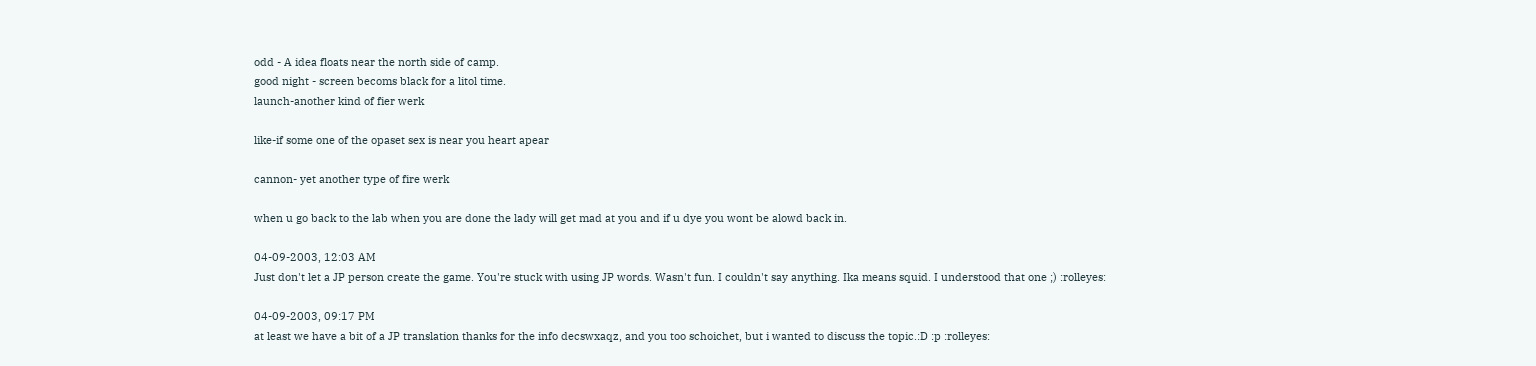odd - A idea floats near the north side of camp.
good night - screen becoms black for a litol time.
launch-another kind of fier werk

like-if some one of the opaset sex is near you heart apear

cannon- yet another type of fire werk

when u go back to the lab when you are done the lady will get mad at you and if u dye you wont be alowd back in.

04-09-2003, 12:03 AM
Just don't let a JP person create the game. You're stuck with using JP words. Wasn't fun. I couldn't say anything. Ika means squid. I understood that one ;) :rolleyes:

04-09-2003, 09:17 PM
at least we have a bit of a JP translation thanks for the info decswxaqz, and you too schoichet, but i wanted to discuss the topic.:D :p :rolleyes: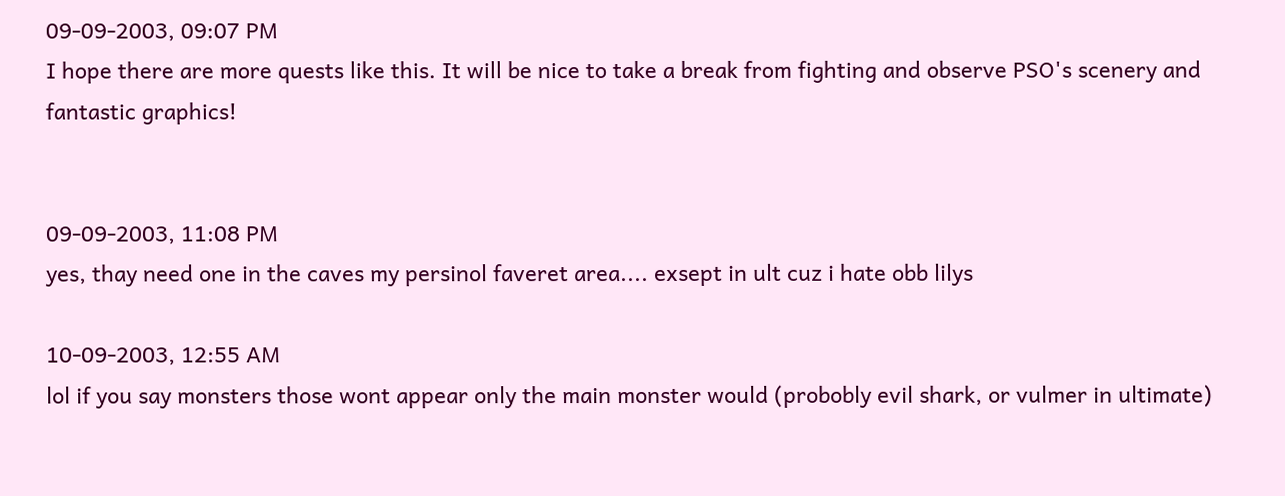09-09-2003, 09:07 PM
I hope there are more quests like this. It will be nice to take a break from fighting and observe PSO's scenery and fantastic graphics!


09-09-2003, 11:08 PM
yes, thay need one in the caves my persinol faveret area.... exsept in ult cuz i hate obb lilys

10-09-2003, 12:55 AM
lol if you say monsters those wont appear only the main monster would (probobly evil shark, or vulmer in ultimate)